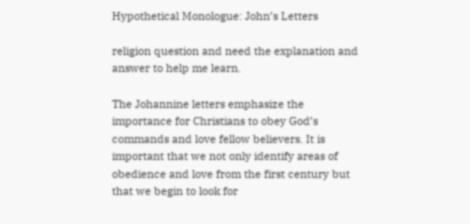Hypothetical Monologue: John’s Letters

religion question and need the explanation and answer to help me learn.

The Johannine letters emphasize the importance for Christians to obey God’s commands and love fellow believers. It is important that we not only identify areas of obedience and love from the first century but that we begin to look for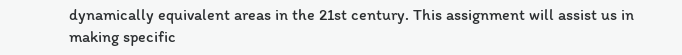dynamically equivalent areas in the 21st century. This assignment will assist us in making specific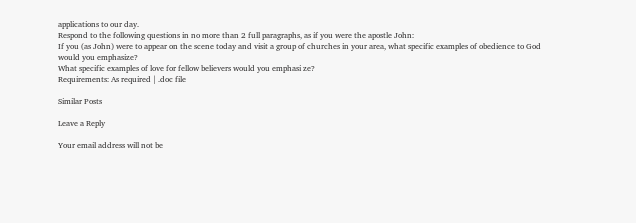applications to our day.
Respond to the following questions in no more than 2 full paragraphs, as if you were the apostle John:
If you (as John) were to appear on the scene today and visit a group of churches in your area, what specific examples of obedience to God would you emphasize?
What specific examples of love for fellow believers would you emphasi ze?
Requirements: As required | .doc file

Similar Posts

Leave a Reply

Your email address will not be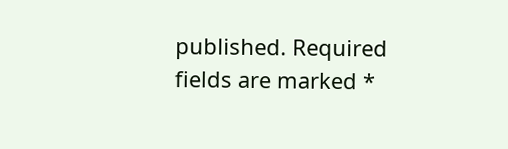published. Required fields are marked *